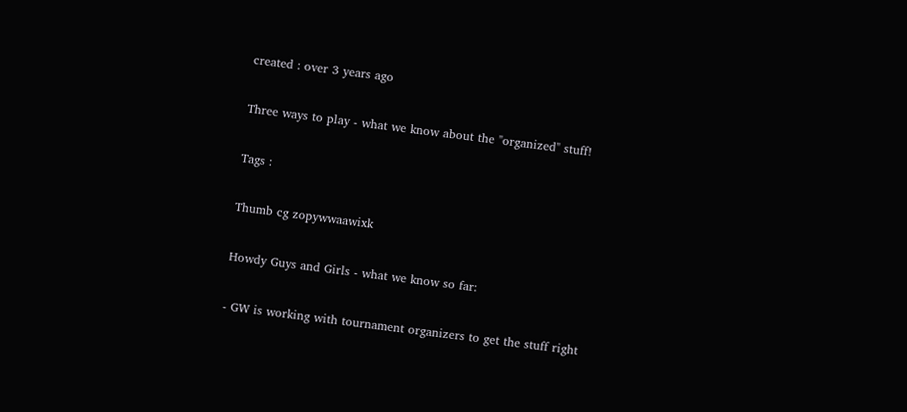created : over 3 years ago

Three ways to play - what we know about the "organized" stuff!

Tags :

Thumb cg zopywwaawixk

Howdy Guys and Girls - what we know so far:

- GW is working with tournament organizers to get the stuff right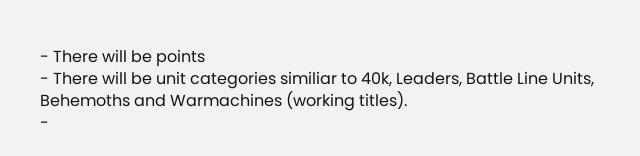- There will be points
- There will be unit categories similiar to 40k, Leaders, Battle Line Units, Behemoths and Warmachines (working titles).
-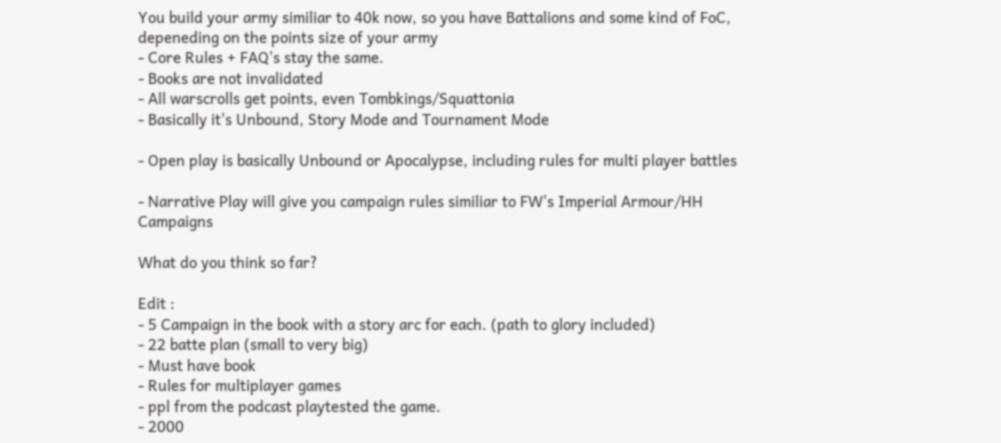You build your army similiar to 40k now, so you have Battalions and some kind of FoC, depeneding on the points size of your army
- Core Rules + FAQ's stay the same.
- Books are not invalidated
- All warscrolls get points, even Tombkings/Squattonia
- Basically it's Unbound, Story Mode and Tournament Mode

- Open play is basically Unbound or Apocalypse, including rules for multi player battles

- Narrative Play will give you campaign rules similiar to FW's Imperial Armour/HH Campaigns

What do you think so far?

Edit :
- 5 Campaign in the book with a story arc for each. (path to glory included)
- 22 batte plan (small to very big)
- Must have book
- Rules for multiplayer games
- ppl from the podcast playtested the game.
- 2000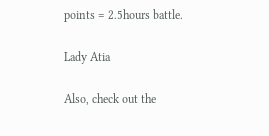points = 2.5hours battle.

Lady Atia

Also, check out the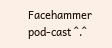Facehammer pod-cast ^.^